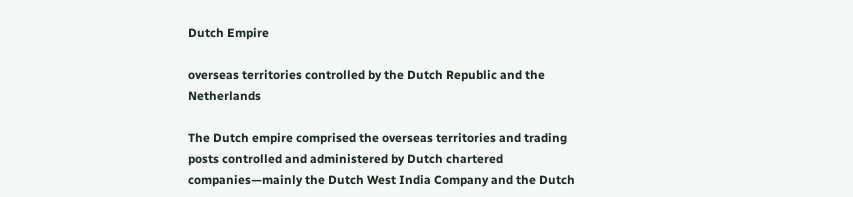Dutch Empire

overseas territories controlled by the Dutch Republic and the Netherlands

The Dutch empire comprised the overseas territories and trading posts controlled and administered by Dutch chartered companies—mainly the Dutch West India Company and the Dutch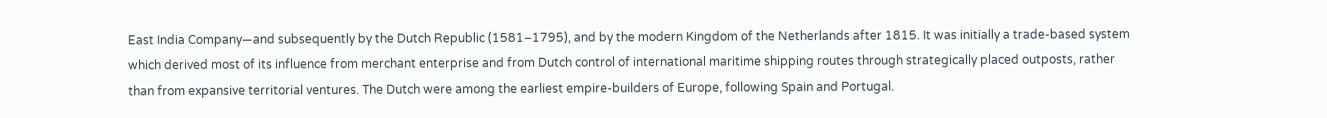East India Company—and subsequently by the Dutch Republic (1581–1795), and by the modern Kingdom of the Netherlands after 1815. It was initially a trade-based system which derived most of its influence from merchant enterprise and from Dutch control of international maritime shipping routes through strategically placed outposts, rather than from expansive territorial ventures. The Dutch were among the earliest empire-builders of Europe, following Spain and Portugal.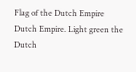Flag of the Dutch Empire
Dutch Empire. Light green the Dutch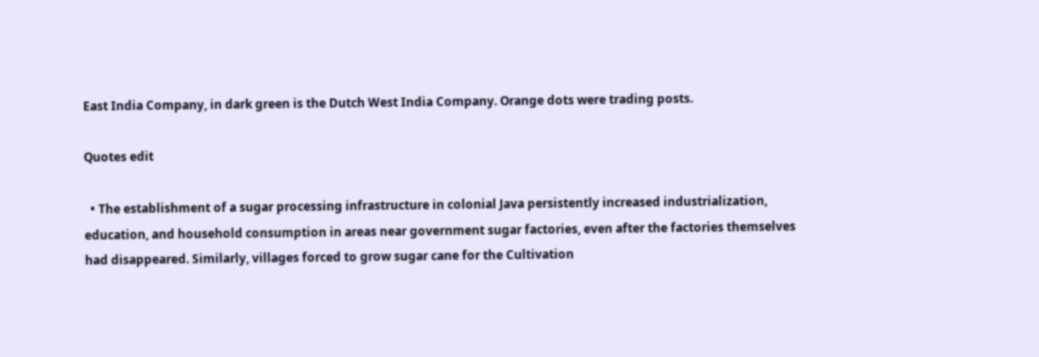East India Company, in dark green is the Dutch West India Company. Orange dots were trading posts.

Quotes edit

  • The establishment of a sugar processing infrastructure in colonial Java persistently increased industrialization, education, and household consumption in areas near government sugar factories, even after the factories themselves had disappeared. Similarly, villages forced to grow sugar cane for the Cultivation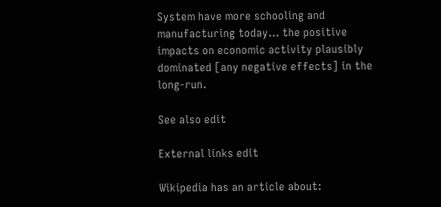System have more schooling and manufacturing today… the positive impacts on economic activity plausibly dominated [any negative effects] in the long-run.

See also edit

External links edit

Wikipedia has an article about: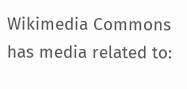Wikimedia Commons has media related to: